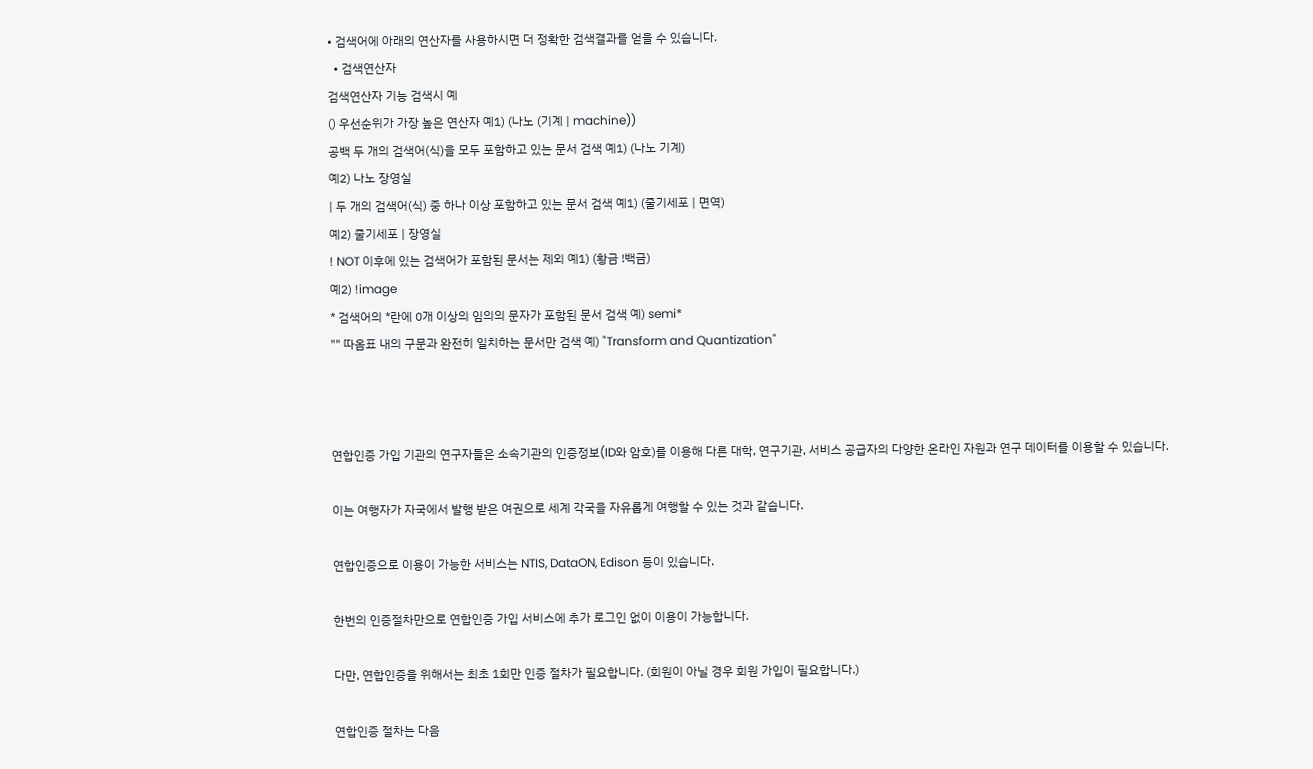• 검색어에 아래의 연산자를 사용하시면 더 정확한 검색결과를 얻을 수 있습니다.
  • 검색연산자
검색연산자 기능 검색시 예
() 우선순위가 가장 높은 연산자 예1) (나노 (기계 | machine))
공백 두 개의 검색어(식)을 모두 포함하고 있는 문서 검색 예1) (나노 기계)
예2) 나노 장영실
| 두 개의 검색어(식) 중 하나 이상 포함하고 있는 문서 검색 예1) (줄기세포 | 면역)
예2) 줄기세포 | 장영실
! NOT 이후에 있는 검색어가 포함된 문서는 제외 예1) (황금 !백금)
예2) !image
* 검색어의 *란에 0개 이상의 임의의 문자가 포함된 문서 검색 예) semi*
"" 따옴표 내의 구문과 완전히 일치하는 문서만 검색 예) "Transform and Quantization"



연합인증 가입 기관의 연구자들은 소속기관의 인증정보(ID와 암호)를 이용해 다른 대학, 연구기관, 서비스 공급자의 다양한 온라인 자원과 연구 데이터를 이용할 수 있습니다.

이는 여행자가 자국에서 발행 받은 여권으로 세계 각국을 자유롭게 여행할 수 있는 것과 같습니다.

연합인증으로 이용이 가능한 서비스는 NTIS, DataON, Edison 등이 있습니다.

한번의 인증절차만으로 연합인증 가입 서비스에 추가 로그인 없이 이용이 가능합니다.

다만, 연합인증을 위해서는 최초 1회만 인증 절차가 필요합니다. (회원이 아닐 경우 회원 가입이 필요합니다.)

연합인증 절차는 다음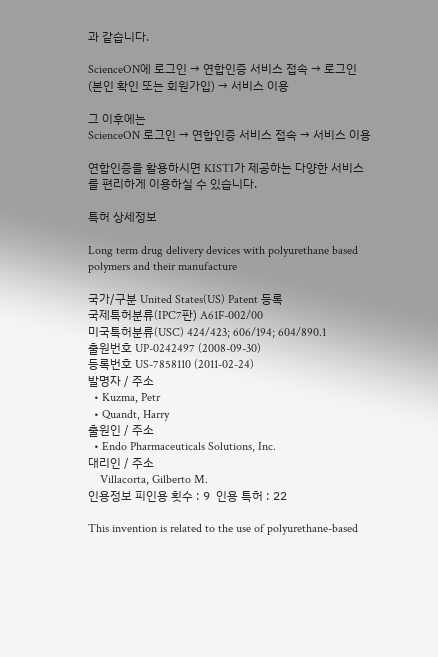과 같습니다.

ScienceON에 로그인 → 연합인증 서비스 접속 → 로그인 (본인 확인 또는 회원가입) → 서비스 이용

그 이후에는
ScienceON 로그인 → 연합인증 서비스 접속 → 서비스 이용

연합인증을 활용하시면 KISTI가 제공하는 다양한 서비스를 편리하게 이용하실 수 있습니다.

특허 상세정보

Long term drug delivery devices with polyurethane based polymers and their manufacture

국가/구분 United States(US) Patent 등록
국제특허분류(IPC7판) A61F-002/00
미국특허분류(USC) 424/423; 606/194; 604/890.1
출원번호 UP-0242497 (2008-09-30)
등록번호 US-7858110 (2011-02-24)
발명자 / 주소
  • Kuzma, Petr
  • Quandt, Harry
출원인 / 주소
  • Endo Pharmaceuticals Solutions, Inc.
대리인 / 주소
    Villacorta, Gilberto M.
인용정보 피인용 횟수 : 9  인용 특허 : 22

This invention is related to the use of polyurethane-based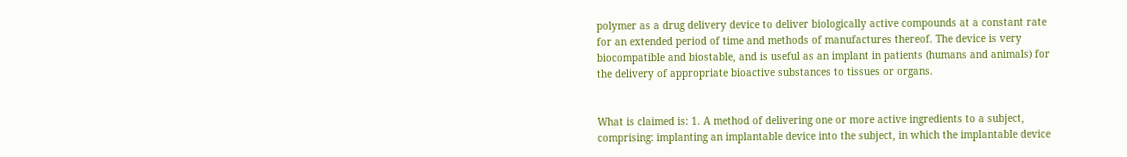polymer as a drug delivery device to deliver biologically active compounds at a constant rate for an extended period of time and methods of manufactures thereof. The device is very biocompatible and biostable, and is useful as an implant in patients (humans and animals) for the delivery of appropriate bioactive substances to tissues or organs.


What is claimed is: 1. A method of delivering one or more active ingredients to a subject, comprising: implanting an implantable device into the subject, in which the implantable device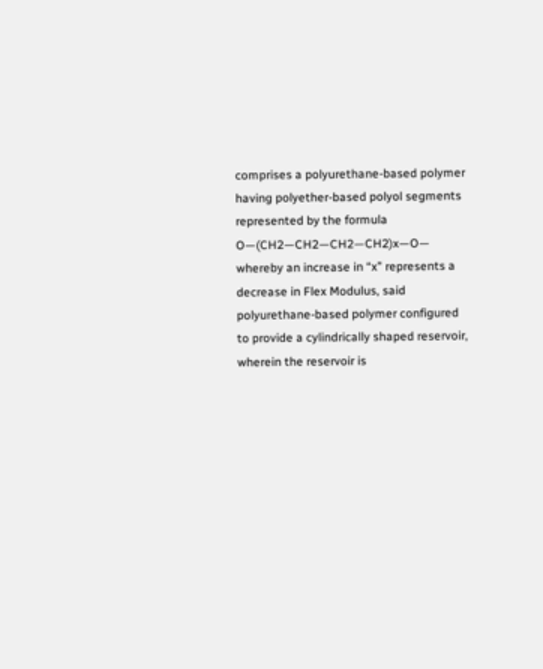comprises a polyurethane-based polymer having polyether-based polyol segments represented by the formula O—(CH2—CH2—CH2—CH2)x—O— whereby an increase in “x” represents a decrease in Flex Modulus, said polyurethane-based polymer configured to provide a cylindrically shaped reservoir, wherein the reservoir is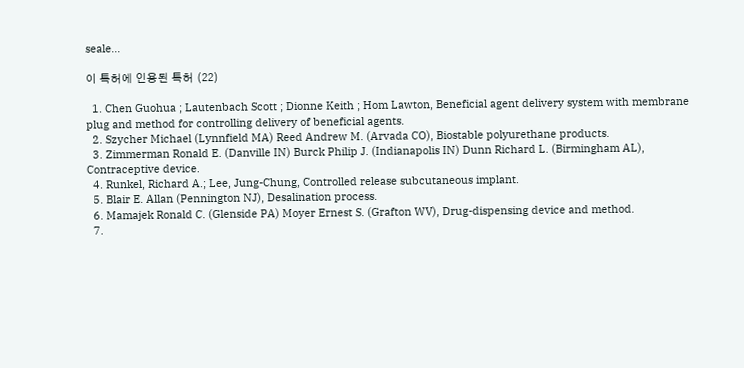seale...

이 특허에 인용된 특허 (22)

  1. Chen Guohua ; Lautenbach Scott ; Dionne Keith ; Hom Lawton, Beneficial agent delivery system with membrane plug and method for controlling delivery of beneficial agents.
  2. Szycher Michael (Lynnfield MA) Reed Andrew M. (Arvada CO), Biostable polyurethane products.
  3. Zimmerman Ronald E. (Danville IN) Burck Philip J. (Indianapolis IN) Dunn Richard L. (Birmingham AL), Contraceptive device.
  4. Runkel, Richard A.; Lee, Jung-Chung, Controlled release subcutaneous implant.
  5. Blair E. Allan (Pennington NJ), Desalination process.
  6. Mamajek Ronald C. (Glenside PA) Moyer Ernest S. (Grafton WV), Drug-dispensing device and method.
  7.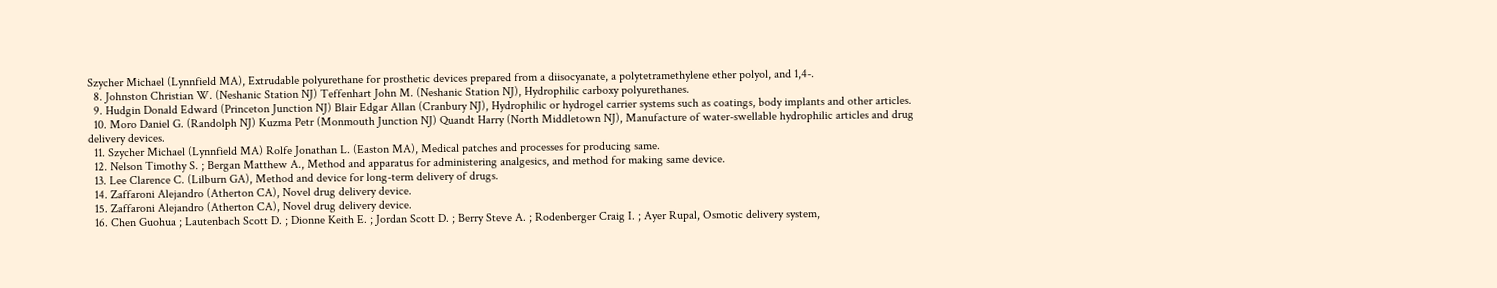Szycher Michael (Lynnfield MA), Extrudable polyurethane for prosthetic devices prepared from a diisocyanate, a polytetramethylene ether polyol, and 1,4-.
  8. Johnston Christian W. (Neshanic Station NJ) Teffenhart John M. (Neshanic Station NJ), Hydrophilic carboxy polyurethanes.
  9. Hudgin Donald Edward (Princeton Junction NJ) Blair Edgar Allan (Cranbury NJ), Hydrophilic or hydrogel carrier systems such as coatings, body implants and other articles.
  10. Moro Daniel G. (Randolph NJ) Kuzma Petr (Monmouth Junction NJ) Quandt Harry (North Middletown NJ), Manufacture of water-swellable hydrophilic articles and drug delivery devices.
  11. Szycher Michael (Lynnfield MA) Rolfe Jonathan L. (Easton MA), Medical patches and processes for producing same.
  12. Nelson Timothy S. ; Bergan Matthew A., Method and apparatus for administering analgesics, and method for making same device.
  13. Lee Clarence C. (Lilburn GA), Method and device for long-term delivery of drugs.
  14. Zaffaroni Alejandro (Atherton CA), Novel drug delivery device.
  15. Zaffaroni Alejandro (Atherton CA), Novel drug delivery device.
  16. Chen Guohua ; Lautenbach Scott D. ; Dionne Keith E. ; Jordan Scott D. ; Berry Steve A. ; Rodenberger Craig I. ; Ayer Rupal, Osmotic delivery system,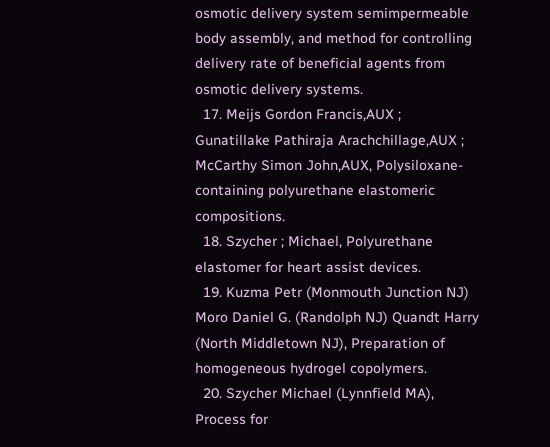osmotic delivery system semimpermeable body assembly, and method for controlling delivery rate of beneficial agents from osmotic delivery systems.
  17. Meijs Gordon Francis,AUX ; Gunatillake Pathiraja Arachchillage,AUX ; McCarthy Simon John,AUX, Polysiloxane-containing polyurethane elastomeric compositions.
  18. Szycher ; Michael, Polyurethane elastomer for heart assist devices.
  19. Kuzma Petr (Monmouth Junction NJ) Moro Daniel G. (Randolph NJ) Quandt Harry (North Middletown NJ), Preparation of homogeneous hydrogel copolymers.
  20. Szycher Michael (Lynnfield MA), Process for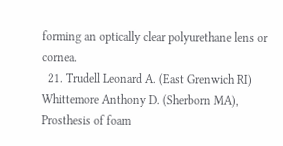forming an optically clear polyurethane lens or cornea.
  21. Trudell Leonard A. (East Grenwich RI) Whittemore Anthony D. (Sherborn MA), Prosthesis of foam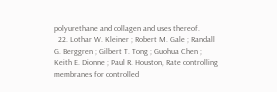polyurethane and collagen and uses thereof.
  22. Lothar W. Kleiner ; Robert M. Gale ; Randall G. Berggren ; Gilbert T. Tong ; Guohua Chen ; Keith E. Dionne ; Paul R. Houston, Rate controlling membranes for controlled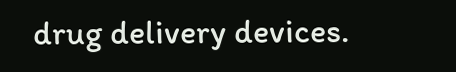drug delivery devices.